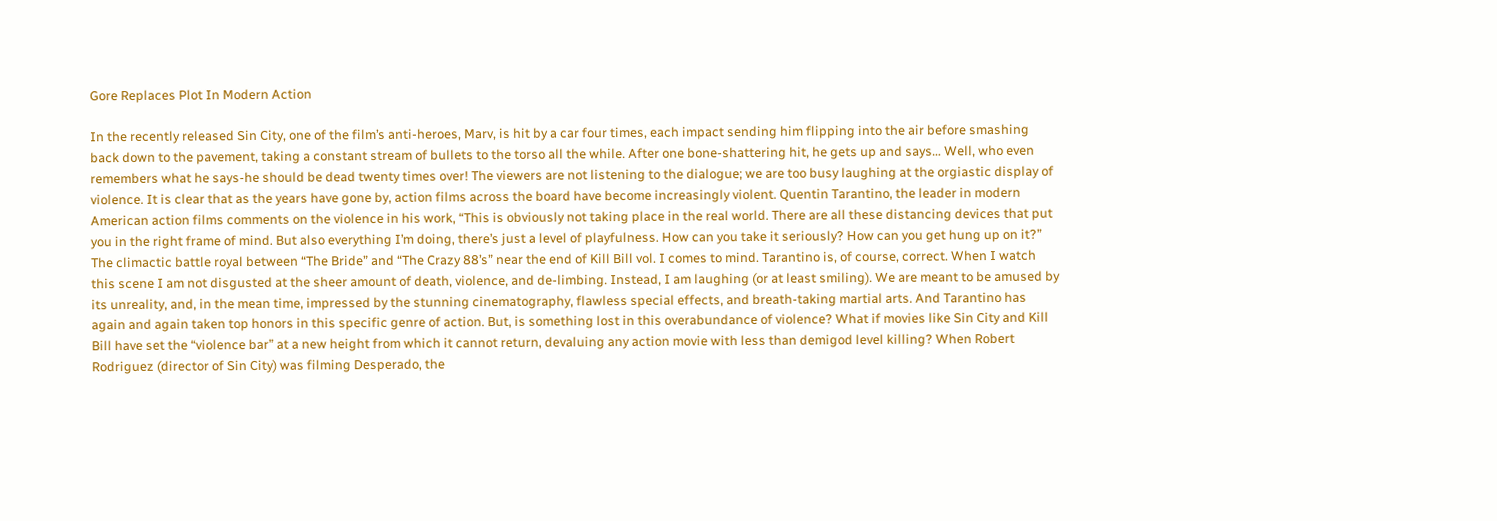Gore Replaces Plot In Modern Action

In the recently released Sin City, one of the film’s anti-heroes, Marv, is hit by a car four times, each impact sending him flipping into the air before smashing back down to the pavement, taking a constant stream of bullets to the torso all the while. After one bone-shattering hit, he gets up and says… Well, who even remembers what he says-he should be dead twenty times over! The viewers are not listening to the dialogue; we are too busy laughing at the orgiastic display of violence. It is clear that as the years have gone by, action films across the board have become increasingly violent. Quentin Tarantino, the leader in modern American action films comments on the violence in his work, “This is obviously not taking place in the real world. There are all these distancing devices that put you in the right frame of mind. But also everything I’m doing, there’s just a level of playfulness. How can you take it seriously? How can you get hung up on it?” The climactic battle royal between “The Bride” and “The Crazy 88’s” near the end of Kill Bill vol. I comes to mind. Tarantino is, of course, correct. When I watch this scene I am not disgusted at the sheer amount of death, violence, and de-limbing. Instead, I am laughing (or at least smiling). We are meant to be amused by its unreality, and, in the mean time, impressed by the stunning cinematography, flawless special effects, and breath-taking martial arts. And Tarantino has again and again taken top honors in this specific genre of action. But, is something lost in this overabundance of violence? What if movies like Sin City and Kill Bill have set the “violence bar” at a new height from which it cannot return, devaluing any action movie with less than demigod level killing? When Robert Rodriguez (director of Sin City) was filming Desperado, the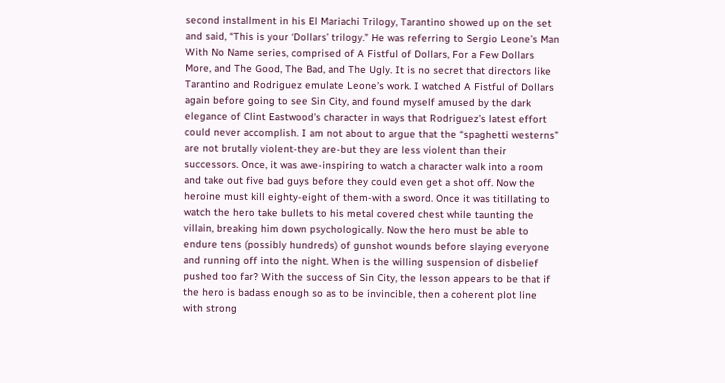second installment in his El Mariachi Trilogy, Tarantino showed up on the set and said, “This is your ‘Dollars’ trilogy.” He was referring to Sergio Leone’s Man With No Name series, comprised of A Fistful of Dollars, For a Few Dollars More, and The Good, The Bad, and The Ugly. It is no secret that directors like Tarantino and Rodriguez emulate Leone’s work. I watched A Fistful of Dollars again before going to see Sin City, and found myself amused by the dark elegance of Clint Eastwood’s character in ways that Rodriguez’s latest effort could never accomplish. I am not about to argue that the “spaghetti westerns” are not brutally violent-they are-but they are less violent than their successors. Once, it was awe-inspiring to watch a character walk into a room and take out five bad guys before they could even get a shot off. Now the heroine must kill eighty-eight of them-with a sword. Once it was titillating to watch the hero take bullets to his metal covered chest while taunting the villain, breaking him down psychologically. Now the hero must be able to endure tens (possibly hundreds) of gunshot wounds before slaying everyone and running off into the night. When is the willing suspension of disbelief pushed too far? With the success of Sin City, the lesson appears to be that if the hero is badass enough so as to be invincible, then a coherent plot line with strong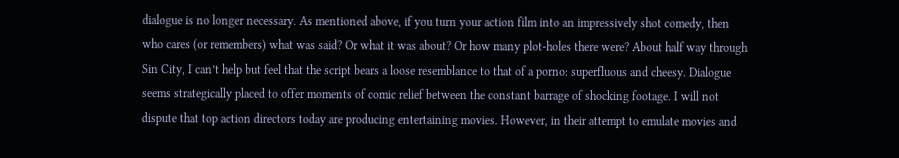dialogue is no longer necessary. As mentioned above, if you turn your action film into an impressively shot comedy, then who cares (or remembers) what was said? Or what it was about? Or how many plot-holes there were? About half way through Sin City, I can’t help but feel that the script bears a loose resemblance to that of a porno: superfluous and cheesy. Dialogue seems strategically placed to offer moments of comic relief between the constant barrage of shocking footage. I will not dispute that top action directors today are producing entertaining movies. However, in their attempt to emulate movies and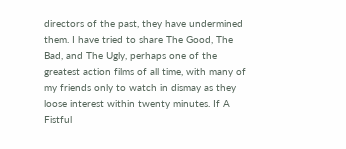directors of the past, they have undermined them. I have tried to share The Good, The Bad, and The Ugly, perhaps one of the greatest action films of all time, with many of my friends only to watch in dismay as they loose interest within twenty minutes. If A Fistful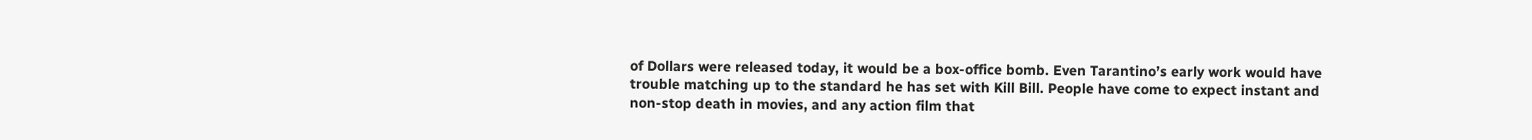of Dollars were released today, it would be a box-office bomb. Even Tarantino’s early work would have trouble matching up to the standard he has set with Kill Bill. People have come to expect instant and non-stop death in movies, and any action film that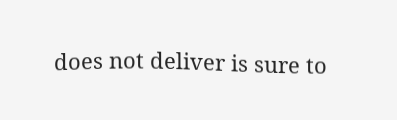does not deliver is sure to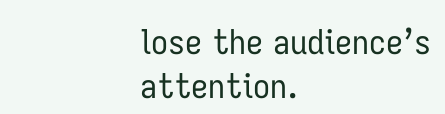lose the audience’s attention.